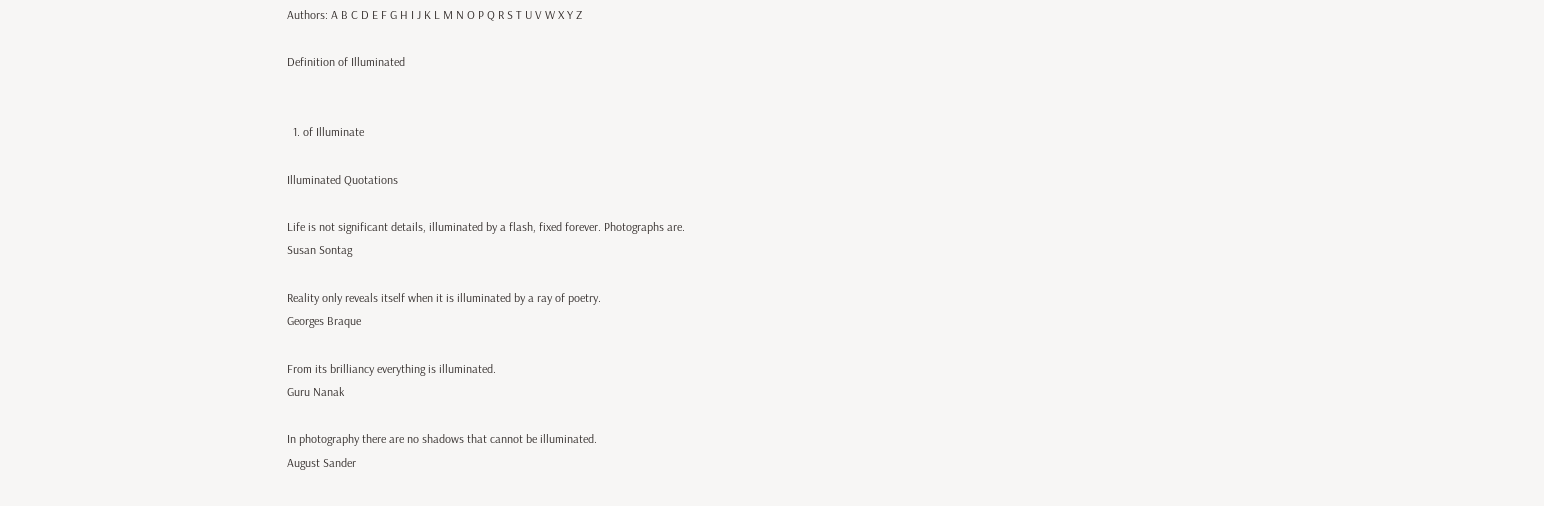Authors: A B C D E F G H I J K L M N O P Q R S T U V W X Y Z

Definition of Illuminated


  1. of Illuminate

Illuminated Quotations

Life is not significant details, illuminated by a flash, fixed forever. Photographs are.
Susan Sontag

Reality only reveals itself when it is illuminated by a ray of poetry.
Georges Braque

From its brilliancy everything is illuminated.
Guru Nanak

In photography there are no shadows that cannot be illuminated.
August Sander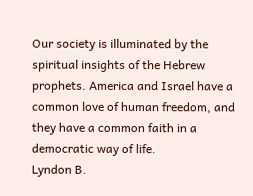Our society is illuminated by the spiritual insights of the Hebrew prophets. America and Israel have a common love of human freedom, and they have a common faith in a democratic way of life.
Lyndon B.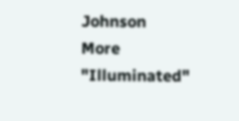Johnson
More "Illuminated"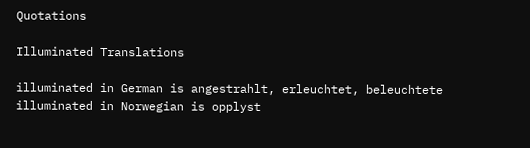Quotations

Illuminated Translations

illuminated in German is angestrahlt, erleuchtet, beleuchtete
illuminated in Norwegian is opplyst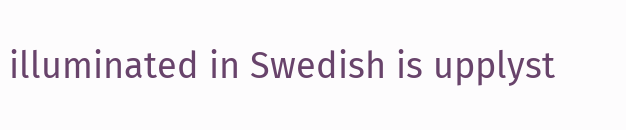illuminated in Swedish is upplyst